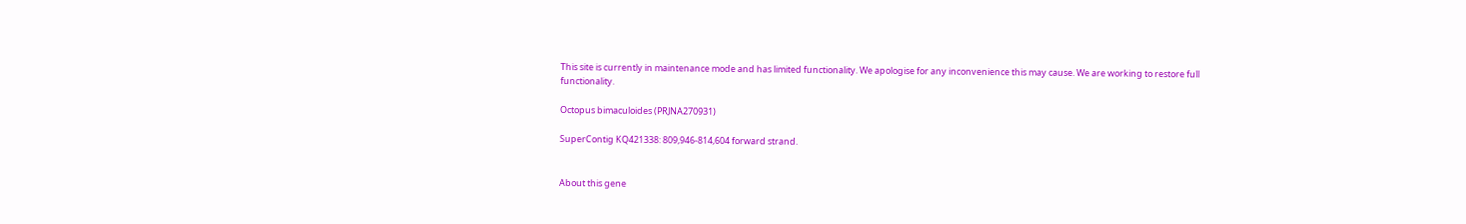This site is currently in maintenance mode and has limited functionality. We apologise for any inconvenience this may cause. We are working to restore full functionality.

Octopus bimaculoides (PRJNA270931)

SuperContig KQ421338: 809,946-814,604 forward strand.


About this gene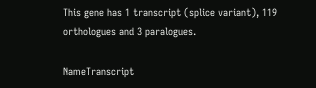This gene has 1 transcript (splice variant), 119 orthologues and 3 paralogues.

NameTranscript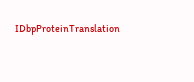IDbpProteinTranslation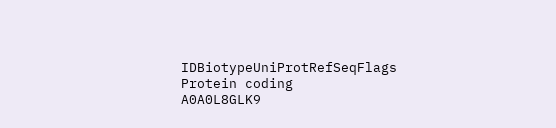IDBiotypeUniProtRefSeqFlags
Protein coding
A0A0L8GLK9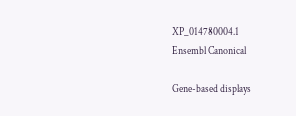XP_014780004.1
Ensembl Canonical

Gene-based displays